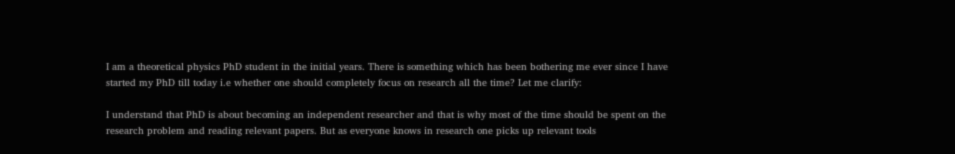I am a theoretical physics PhD student in the initial years. There is something which has been bothering me ever since I have started my PhD till today i.e whether one should completely focus on research all the time? Let me clarify:

I understand that PhD is about becoming an independent researcher and that is why most of the time should be spent on the research problem and reading relevant papers. But as everyone knows in research one picks up relevant tools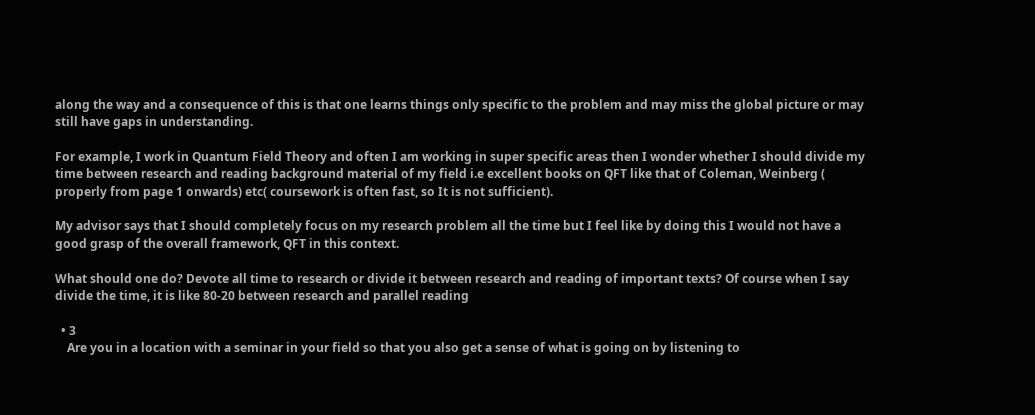along the way and a consequence of this is that one learns things only specific to the problem and may miss the global picture or may still have gaps in understanding.

For example, I work in Quantum Field Theory and often I am working in super specific areas then I wonder whether I should divide my time between research and reading background material of my field i.e excellent books on QFT like that of Coleman, Weinberg ( properly from page 1 onwards) etc( coursework is often fast, so It is not sufficient).

My advisor says that I should completely focus on my research problem all the time but I feel like by doing this I would not have a good grasp of the overall framework, QFT in this context.

What should one do? Devote all time to research or divide it between research and reading of important texts? Of course when I say divide the time, it is like 80-20 between research and parallel reading

  • 3
    Are you in a location with a seminar in your field so that you also get a sense of what is going on by listening to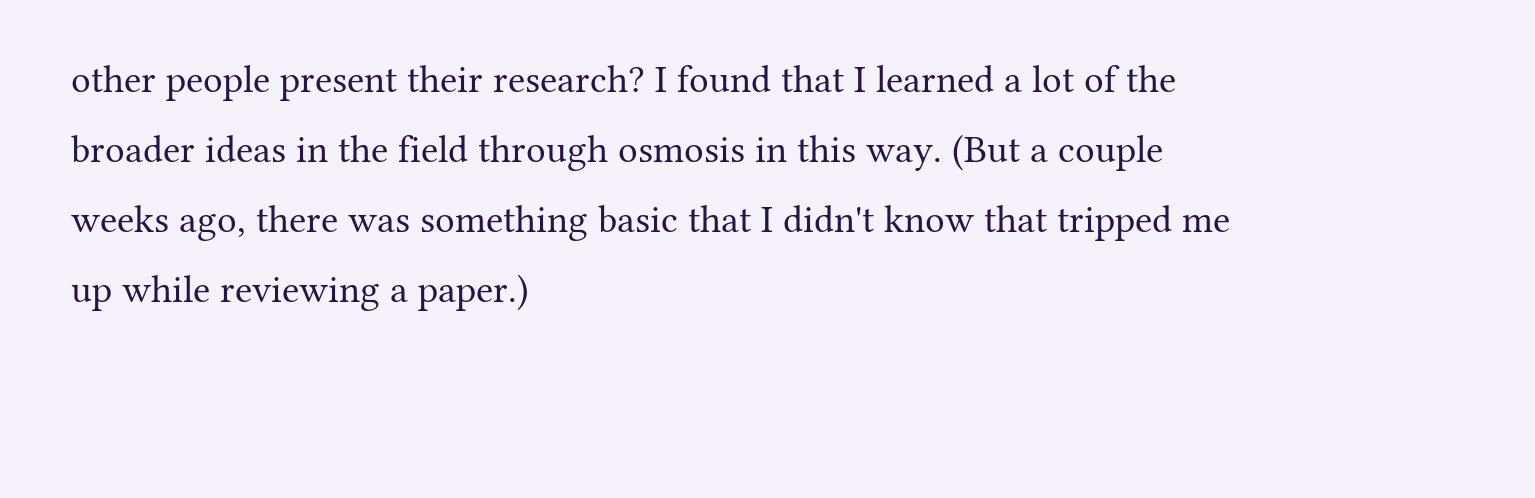other people present their research? I found that I learned a lot of the broader ideas in the field through osmosis in this way. (But a couple weeks ago, there was something basic that I didn't know that tripped me up while reviewing a paper.)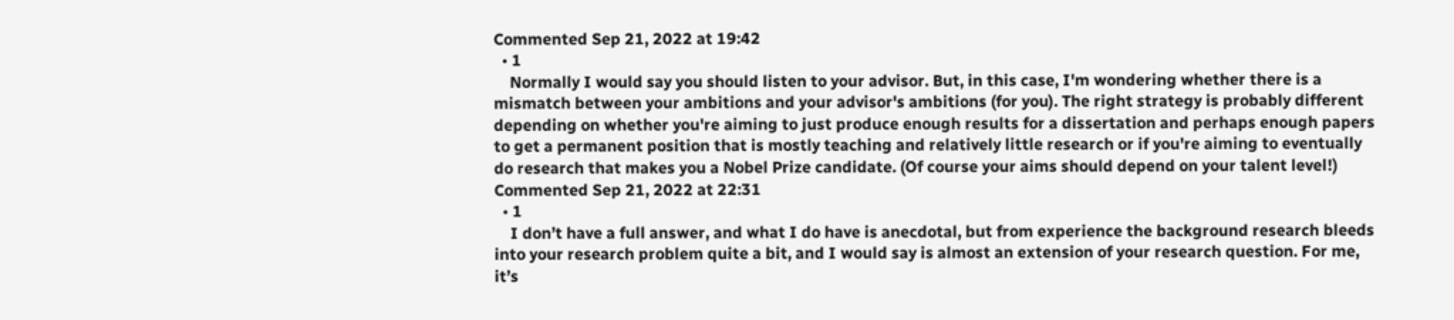Commented Sep 21, 2022 at 19:42
  • 1
    Normally I would say you should listen to your advisor. But, in this case, I'm wondering whether there is a mismatch between your ambitions and your advisor's ambitions (for you). The right strategy is probably different depending on whether you're aiming to just produce enough results for a dissertation and perhaps enough papers to get a permanent position that is mostly teaching and relatively little research or if you're aiming to eventually do research that makes you a Nobel Prize candidate. (Of course your aims should depend on your talent level!) Commented Sep 21, 2022 at 22:31
  • 1
    I don’t have a full answer, and what I do have is anecdotal, but from experience the background research bleeds into your research problem quite a bit, and I would say is almost an extension of your research question. For me, it’s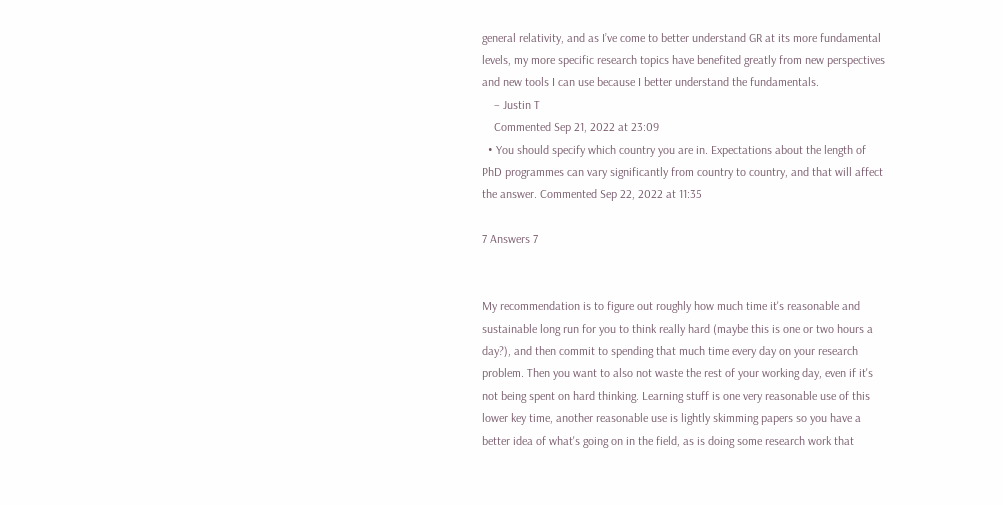general relativity, and as I’ve come to better understand GR at its more fundamental levels, my more specific research topics have benefited greatly from new perspectives and new tools I can use because I better understand the fundamentals.
    – Justin T
    Commented Sep 21, 2022 at 23:09
  • You should specify which country you are in. Expectations about the length of PhD programmes can vary significantly from country to country, and that will affect the answer. Commented Sep 22, 2022 at 11:35

7 Answers 7


My recommendation is to figure out roughly how much time it's reasonable and sustainable long run for you to think really hard (maybe this is one or two hours a day?), and then commit to spending that much time every day on your research problem. Then you want to also not waste the rest of your working day, even if it's not being spent on hard thinking. Learning stuff is one very reasonable use of this lower key time, another reasonable use is lightly skimming papers so you have a better idea of what's going on in the field, as is doing some research work that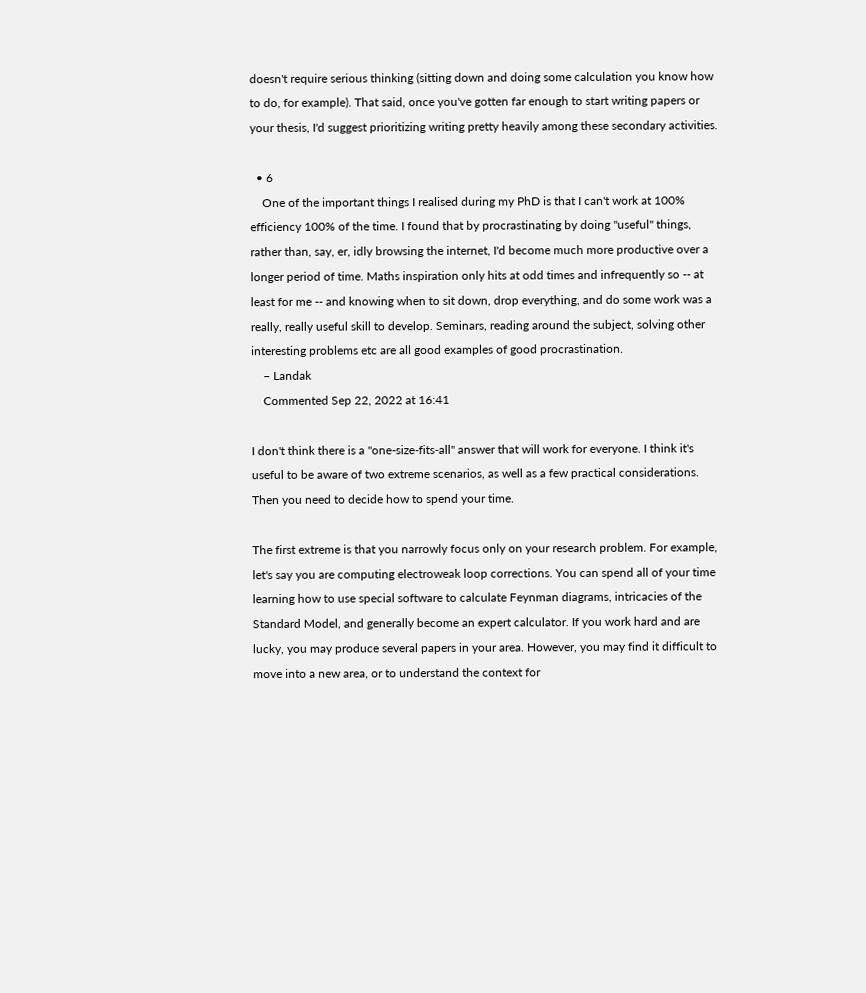doesn't require serious thinking (sitting down and doing some calculation you know how to do, for example). That said, once you've gotten far enough to start writing papers or your thesis, I'd suggest prioritizing writing pretty heavily among these secondary activities.

  • 6
    One of the important things I realised during my PhD is that I can't work at 100% efficiency 100% of the time. I found that by procrastinating by doing "useful" things, rather than, say, er, idly browsing the internet, I'd become much more productive over a longer period of time. Maths inspiration only hits at odd times and infrequently so -- at least for me -- and knowing when to sit down, drop everything, and do some work was a really, really useful skill to develop. Seminars, reading around the subject, solving other interesting problems etc are all good examples of good procrastination.
    – Landak
    Commented Sep 22, 2022 at 16:41

I don't think there is a "one-size-fits-all" answer that will work for everyone. I think it's useful to be aware of two extreme scenarios, as well as a few practical considerations. Then you need to decide how to spend your time.

The first extreme is that you narrowly focus only on your research problem. For example, let's say you are computing electroweak loop corrections. You can spend all of your time learning how to use special software to calculate Feynman diagrams, intricacies of the Standard Model, and generally become an expert calculator. If you work hard and are lucky, you may produce several papers in your area. However, you may find it difficult to move into a new area, or to understand the context for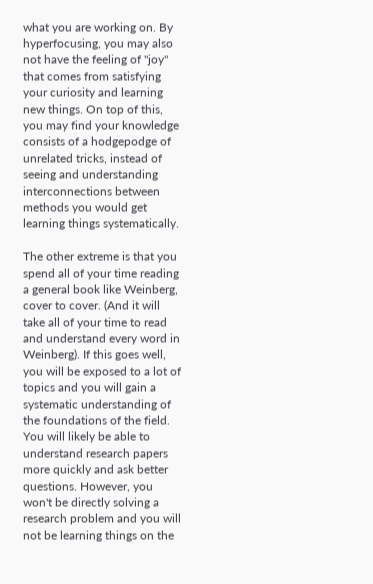what you are working on. By hyperfocusing, you may also not have the feeling of "joy" that comes from satisfying your curiosity and learning new things. On top of this, you may find your knowledge consists of a hodgepodge of unrelated tricks, instead of seeing and understanding interconnections between methods you would get learning things systematically.

The other extreme is that you spend all of your time reading a general book like Weinberg, cover to cover. (And it will take all of your time to read and understand every word in Weinberg). If this goes well, you will be exposed to a lot of topics and you will gain a systematic understanding of the foundations of the field. You will likely be able to understand research papers more quickly and ask better questions. However, you won't be directly solving a research problem and you will not be learning things on the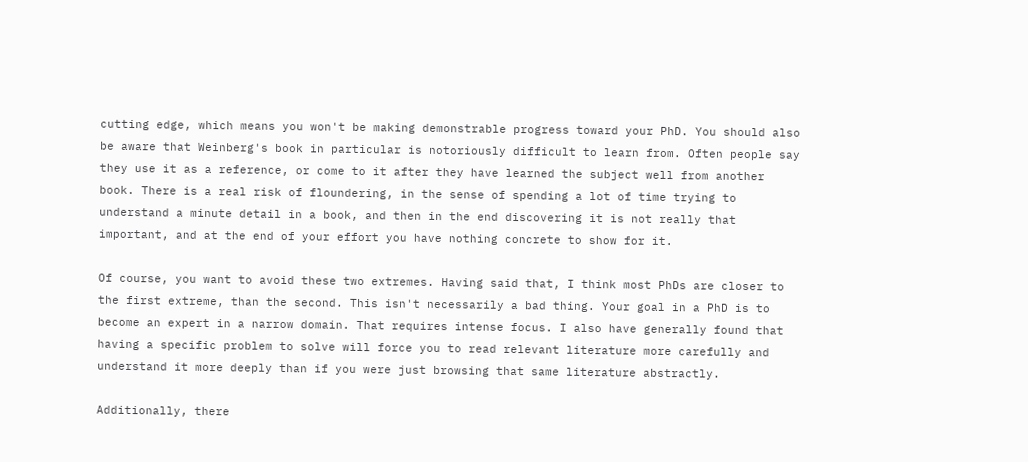cutting edge, which means you won't be making demonstrable progress toward your PhD. You should also be aware that Weinberg's book in particular is notoriously difficult to learn from. Often people say they use it as a reference, or come to it after they have learned the subject well from another book. There is a real risk of floundering, in the sense of spending a lot of time trying to understand a minute detail in a book, and then in the end discovering it is not really that important, and at the end of your effort you have nothing concrete to show for it.

Of course, you want to avoid these two extremes. Having said that, I think most PhDs are closer to the first extreme, than the second. This isn't necessarily a bad thing. Your goal in a PhD is to become an expert in a narrow domain. That requires intense focus. I also have generally found that having a specific problem to solve will force you to read relevant literature more carefully and understand it more deeply than if you were just browsing that same literature abstractly.

Additionally, there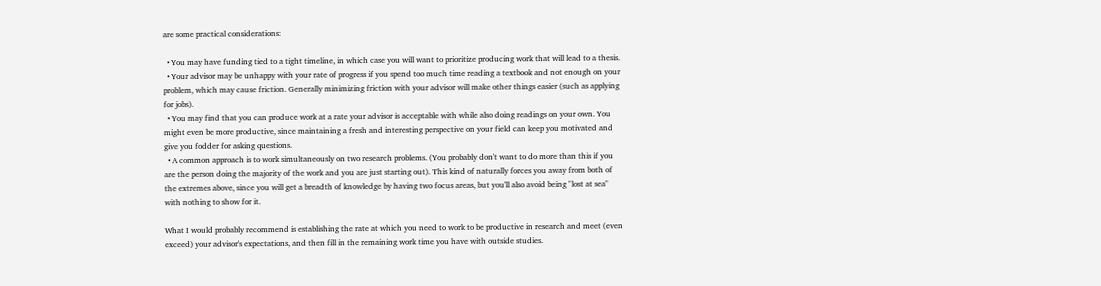are some practical considerations:

  • You may have funding tied to a tight timeline, in which case you will want to prioritize producing work that will lead to a thesis.
  • Your advisor may be unhappy with your rate of progress if you spend too much time reading a textbook and not enough on your problem, which may cause friction. Generally minimizing friction with your advisor will make other things easier (such as applying for jobs).
  • You may find that you can produce work at a rate your advisor is acceptable with while also doing readings on your own. You might even be more productive, since maintaining a fresh and interesting perspective on your field can keep you motivated and give you fodder for asking questions.
  • A common approach is to work simultaneously on two research problems. (You probably don't want to do more than this if you are the person doing the majority of the work and you are just starting out). This kind of naturally forces you away from both of the extremes above, since you will get a breadth of knowledge by having two focus areas, but you'll also avoid being "lost at sea" with nothing to show for it.

What I would probably recommend is establishing the rate at which you need to work to be productive in research and meet (even exceed) your advisor's expectations, and then fill in the remaining work time you have with outside studies.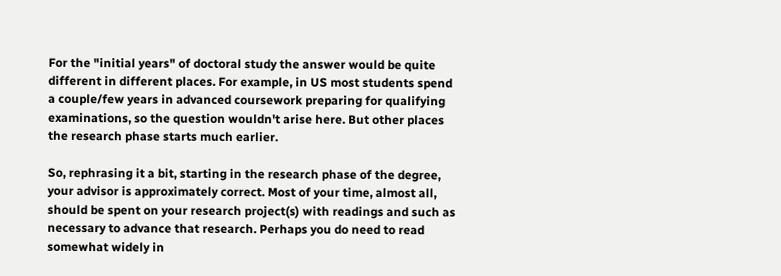For the "initial years" of doctoral study the answer would be quite different in different places. For example, in US most students spend a couple/few years in advanced coursework preparing for qualifying examinations, so the question wouldn't arise here. But other places the research phase starts much earlier.

So, rephrasing it a bit, starting in the research phase of the degree, your advisor is approximately correct. Most of your time, almost all, should be spent on your research project(s) with readings and such as necessary to advance that research. Perhaps you do need to read somewhat widely in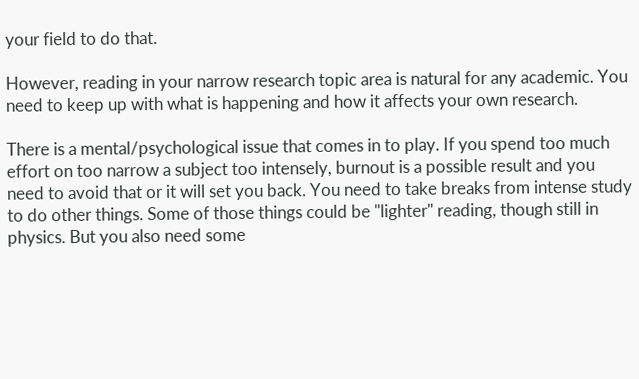your field to do that.

However, reading in your narrow research topic area is natural for any academic. You need to keep up with what is happening and how it affects your own research.

There is a mental/psychological issue that comes in to play. If you spend too much effort on too narrow a subject too intensely, burnout is a possible result and you need to avoid that or it will set you back. You need to take breaks from intense study to do other things. Some of those things could be "lighter" reading, though still in physics. But you also need some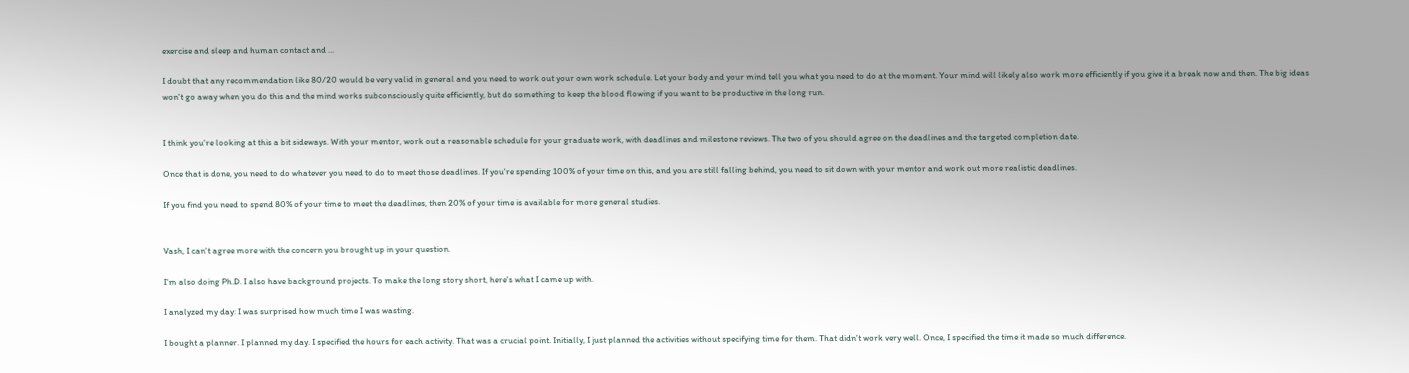exercise and sleep and human contact and ...

I doubt that any recommendation like 80/20 would be very valid in general and you need to work out your own work schedule. Let your body and your mind tell you what you need to do at the moment. Your mind will likely also work more efficiently if you give it a break now and then. The big ideas won't go away when you do this and the mind works subconsciously quite efficiently, but do something to keep the blood flowing if you want to be productive in the long run.


I think you're looking at this a bit sideways. With your mentor, work out a reasonable schedule for your graduate work, with deadlines and milestone reviews. The two of you should agree on the deadlines and the targeted completion date.

Once that is done, you need to do whatever you need to do to meet those deadlines. If you're spending 100% of your time on this, and you are still falling behind, you need to sit down with your mentor and work out more realistic deadlines.

If you find you need to spend 80% of your time to meet the deadlines, then 20% of your time is available for more general studies.


Vash, I can't agree more with the concern you brought up in your question.

I'm also doing Ph.D. I also have background projects. To make the long story short, here's what I came up with.

I analyzed my day: I was surprised how much time I was wasting.

I bought a planner. I planned my day. I specified the hours for each activity. That was a crucial point. Initially, I just planned the activities without specifying time for them. That didn't work very well. Once, I specified the time it made so much difference.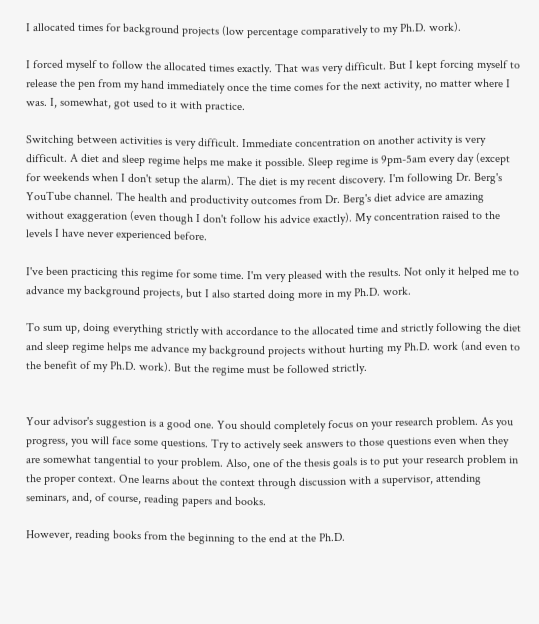I allocated times for background projects (low percentage comparatively to my Ph.D. work).

I forced myself to follow the allocated times exactly. That was very difficult. But I kept forcing myself to release the pen from my hand immediately once the time comes for the next activity, no matter where I was. I, somewhat, got used to it with practice.

Switching between activities is very difficult. Immediate concentration on another activity is very difficult. A diet and sleep regime helps me make it possible. Sleep regime is 9pm-5am every day (except for weekends when I don't setup the alarm). The diet is my recent discovery. I'm following Dr. Berg's YouTube channel. The health and productivity outcomes from Dr. Berg's diet advice are amazing without exaggeration (even though I don't follow his advice exactly). My concentration raised to the levels I have never experienced before.

I've been practicing this regime for some time. I'm very pleased with the results. Not only it helped me to advance my background projects, but I also started doing more in my Ph.D. work.

To sum up, doing everything strictly with accordance to the allocated time and strictly following the diet and sleep regime helps me advance my background projects without hurting my Ph.D. work (and even to the benefit of my Ph.D. work). But the regime must be followed strictly.


Your advisor's suggestion is a good one. You should completely focus on your research problem. As you progress, you will face some questions. Try to actively seek answers to those questions even when they are somewhat tangential to your problem. Also, one of the thesis goals is to put your research problem in the proper context. One learns about the context through discussion with a supervisor, attending seminars, and, of course, reading papers and books.

However, reading books from the beginning to the end at the Ph.D.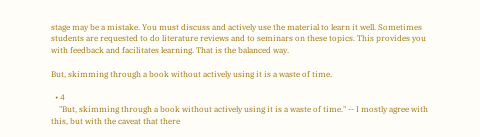stage may be a mistake. You must discuss and actively use the material to learn it well. Sometimes students are requested to do literature reviews and to seminars on these topics. This provides you with feedback and facilitates learning. That is the balanced way.

But, skimming through a book without actively using it is a waste of time.

  • 4
    "But, skimming through a book without actively using it is a waste of time." -- I mostly agree with this, but with the caveat that there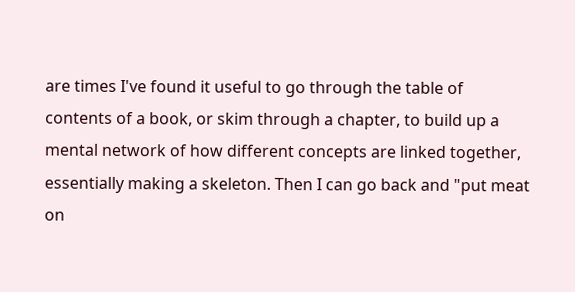are times I've found it useful to go through the table of contents of a book, or skim through a chapter, to build up a mental network of how different concepts are linked together, essentially making a skeleton. Then I can go back and "put meat on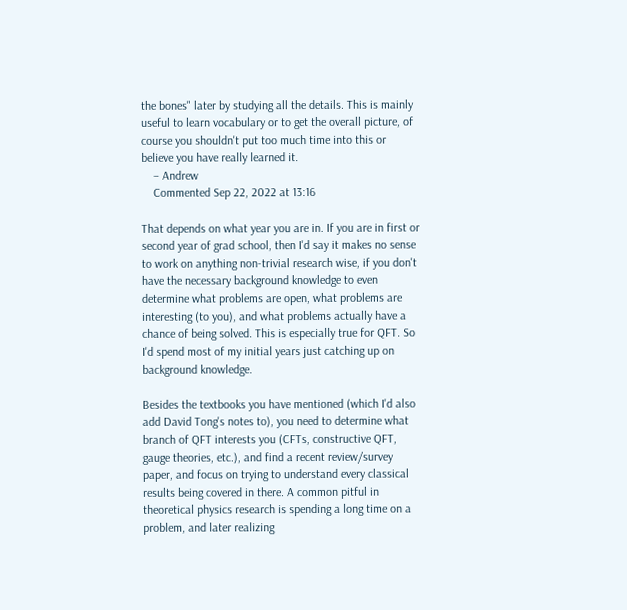the bones" later by studying all the details. This is mainly useful to learn vocabulary or to get the overall picture, of course you shouldn't put too much time into this or believe you have really learned it.
    – Andrew
    Commented Sep 22, 2022 at 13:16

That depends on what year you are in. If you are in first or second year of grad school, then I'd say it makes no sense to work on anything non-trivial research wise, if you don't have the necessary background knowledge to even determine what problems are open, what problems are interesting (to you), and what problems actually have a chance of being solved. This is especially true for QFT. So I'd spend most of my initial years just catching up on background knowledge.

Besides the textbooks you have mentioned (which I'd also add David Tong's notes to), you need to determine what branch of QFT interests you (CFTs, constructive QFT, gauge theories, etc.), and find a recent review/survey paper, and focus on trying to understand every classical results being covered in there. A common pitful in theoretical physics research is spending a long time on a problem, and later realizing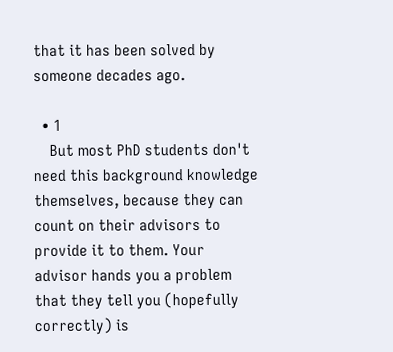that it has been solved by someone decades ago.

  • 1
    But most PhD students don't need this background knowledge themselves, because they can count on their advisors to provide it to them. Your advisor hands you a problem that they tell you (hopefully correctly) is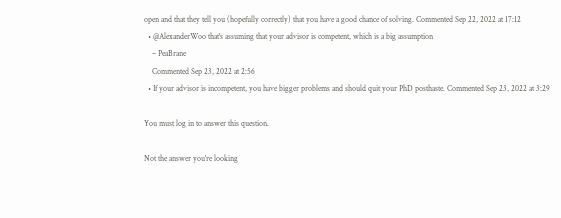open and that they tell you (hopefully correctly) that you have a good chance of solving. Commented Sep 22, 2022 at 17:12
  • @AlexanderWoo that's assuming that your advisor is competent, which is a big assumption
    – PeaBrane
    Commented Sep 23, 2022 at 2:56
  • If your advisor is incompetent, you have bigger problems and should quit your PhD posthaste. Commented Sep 23, 2022 at 3:29

You must log in to answer this question.

Not the answer you're looking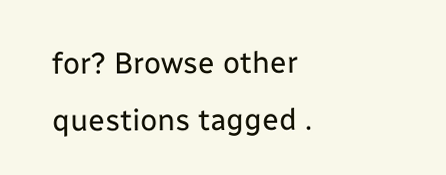for? Browse other questions tagged .